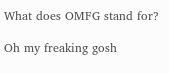What does OMFG stand for?

Oh my freaking gosh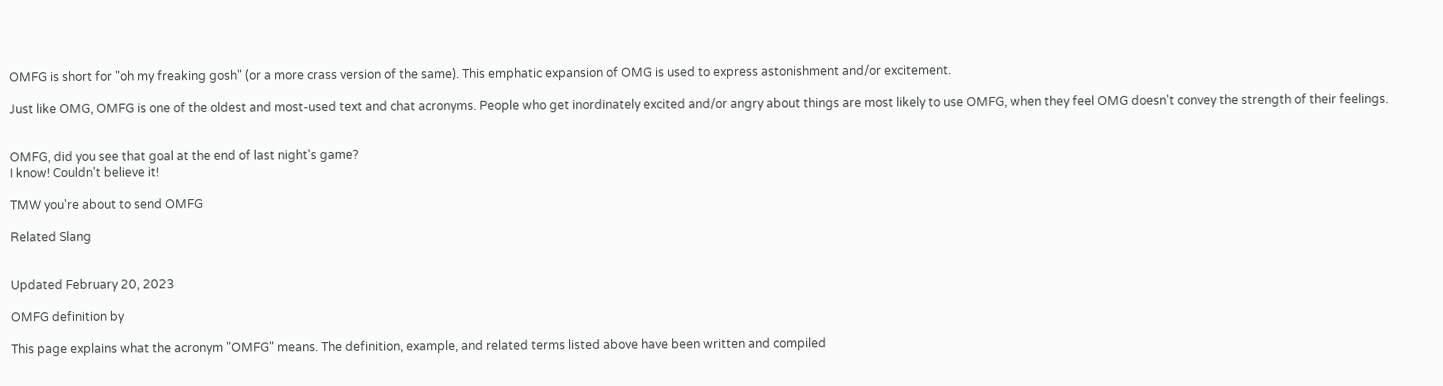OMFG is short for "oh my freaking gosh" (or a more crass version of the same). This emphatic expansion of OMG is used to express astonishment and/or excitement.

Just like OMG, OMFG is one of the oldest and most-used text and chat acronyms. People who get inordinately excited and/or angry about things are most likely to use OMFG, when they feel OMG doesn't convey the strength of their feelings.


OMFG, did you see that goal at the end of last night's game?
I know! Couldn't believe it!

TMW you're about to send OMFG

Related Slang


Updated February 20, 2023

OMFG definition by

This page explains what the acronym "OMFG" means. The definition, example, and related terms listed above have been written and compiled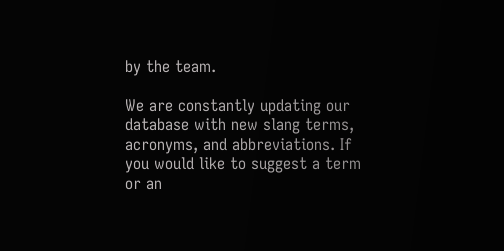by the team.

We are constantly updating our database with new slang terms, acronyms, and abbreviations. If you would like to suggest a term or an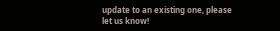update to an existing one, please let us know!